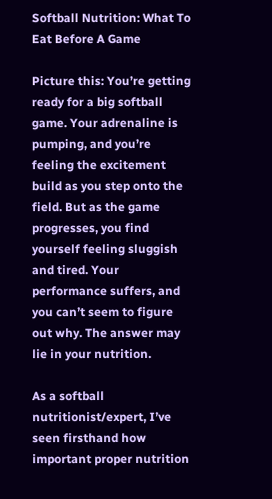Softball Nutrition: What To Eat Before A Game

Picture this: You’re getting ready for a big softball game. Your adrenaline is pumping, and you’re feeling the excitement build as you step onto the field. But as the game progresses, you find yourself feeling sluggish and tired. Your performance suffers, and you can’t seem to figure out why. The answer may lie in your nutrition.

As a softball nutritionist/expert, I’ve seen firsthand how important proper nutrition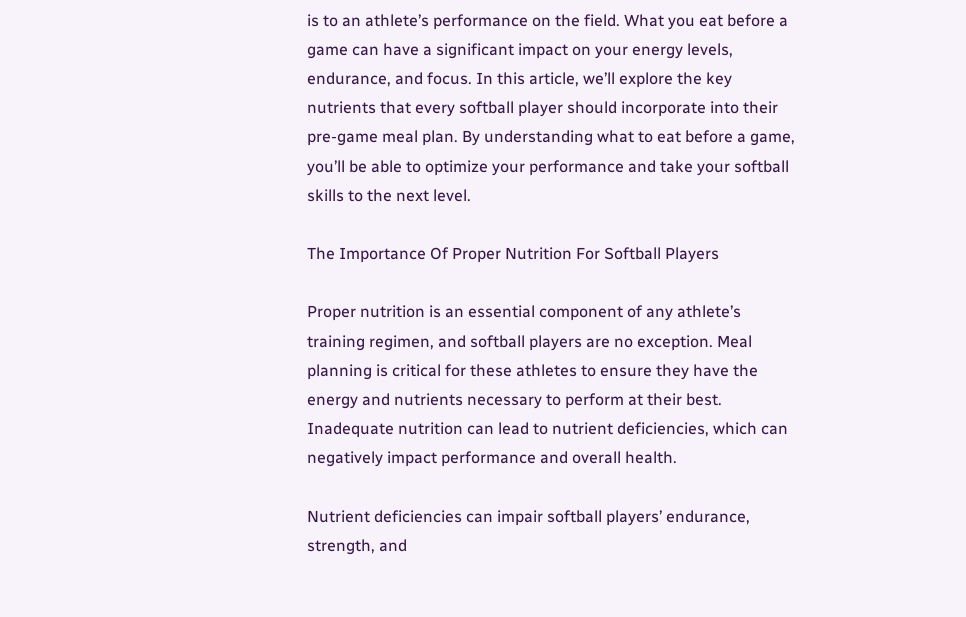is to an athlete’s performance on the field. What you eat before a game can have a significant impact on your energy levels, endurance, and focus. In this article, we’ll explore the key nutrients that every softball player should incorporate into their pre-game meal plan. By understanding what to eat before a game, you’ll be able to optimize your performance and take your softball skills to the next level.

The Importance Of Proper Nutrition For Softball Players

Proper nutrition is an essential component of any athlete’s training regimen, and softball players are no exception. Meal planning is critical for these athletes to ensure they have the energy and nutrients necessary to perform at their best. Inadequate nutrition can lead to nutrient deficiencies, which can negatively impact performance and overall health.

Nutrient deficiencies can impair softball players’ endurance, strength, and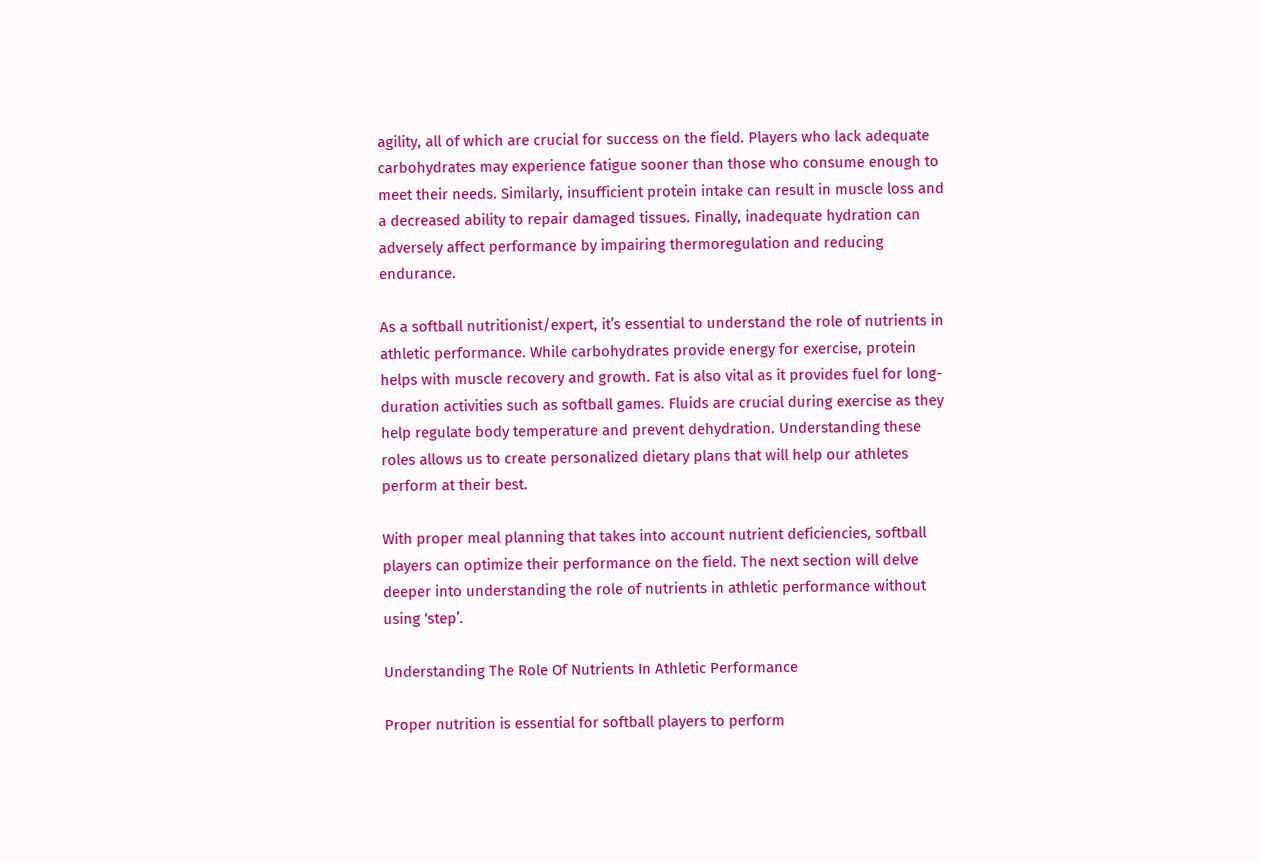agility, all of which are crucial for success on the field. Players who lack adequate carbohydrates may experience fatigue sooner than those who consume enough to meet their needs. Similarly, insufficient protein intake can result in muscle loss and a decreased ability to repair damaged tissues. Finally, inadequate hydration can adversely affect performance by impairing thermoregulation and reducing endurance.

As a softball nutritionist/expert, it’s essential to understand the role of nutrients in athletic performance. While carbohydrates provide energy for exercise, protein helps with muscle recovery and growth. Fat is also vital as it provides fuel for long-duration activities such as softball games. Fluids are crucial during exercise as they help regulate body temperature and prevent dehydration. Understanding these roles allows us to create personalized dietary plans that will help our athletes perform at their best.

With proper meal planning that takes into account nutrient deficiencies, softball players can optimize their performance on the field. The next section will delve deeper into understanding the role of nutrients in athletic performance without using ‘step’.

Understanding The Role Of Nutrients In Athletic Performance

Proper nutrition is essential for softball players to perform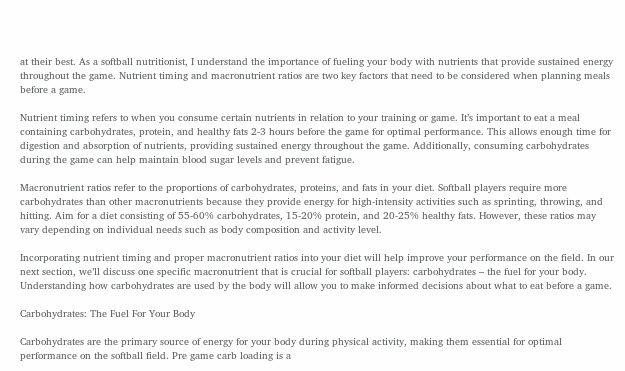at their best. As a softball nutritionist, I understand the importance of fueling your body with nutrients that provide sustained energy throughout the game. Nutrient timing and macronutrient ratios are two key factors that need to be considered when planning meals before a game.

Nutrient timing refers to when you consume certain nutrients in relation to your training or game. It’s important to eat a meal containing carbohydrates, protein, and healthy fats 2-3 hours before the game for optimal performance. This allows enough time for digestion and absorption of nutrients, providing sustained energy throughout the game. Additionally, consuming carbohydrates during the game can help maintain blood sugar levels and prevent fatigue.

Macronutrient ratios refer to the proportions of carbohydrates, proteins, and fats in your diet. Softball players require more carbohydrates than other macronutrients because they provide energy for high-intensity activities such as sprinting, throwing, and hitting. Aim for a diet consisting of 55-60% carbohydrates, 15-20% protein, and 20-25% healthy fats. However, these ratios may vary depending on individual needs such as body composition and activity level.

Incorporating nutrient timing and proper macronutrient ratios into your diet will help improve your performance on the field. In our next section, we’ll discuss one specific macronutrient that is crucial for softball players: carbohydrates – the fuel for your body. Understanding how carbohydrates are used by the body will allow you to make informed decisions about what to eat before a game.

Carbohydrates: The Fuel For Your Body

Carbohydrates are the primary source of energy for your body during physical activity, making them essential for optimal performance on the softball field. Pre game carb loading is a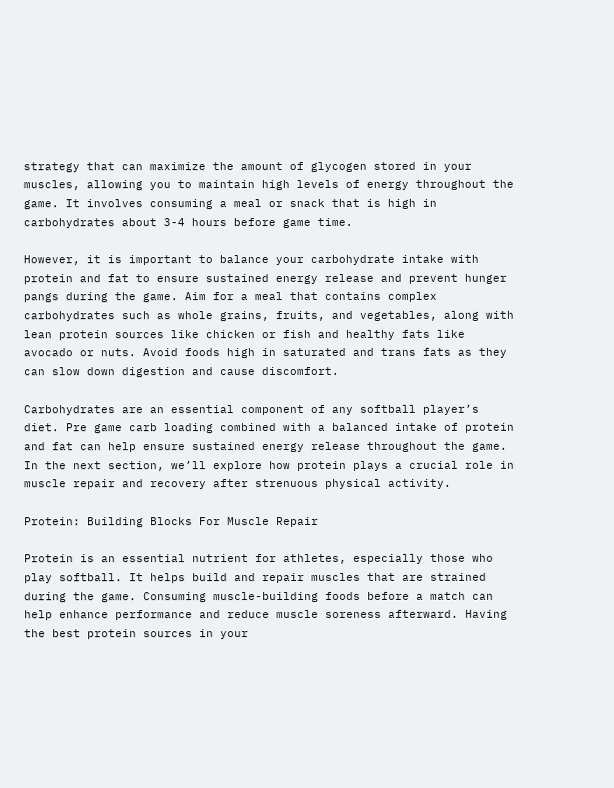strategy that can maximize the amount of glycogen stored in your muscles, allowing you to maintain high levels of energy throughout the game. It involves consuming a meal or snack that is high in carbohydrates about 3-4 hours before game time.

However, it is important to balance your carbohydrate intake with protein and fat to ensure sustained energy release and prevent hunger pangs during the game. Aim for a meal that contains complex carbohydrates such as whole grains, fruits, and vegetables, along with lean protein sources like chicken or fish and healthy fats like avocado or nuts. Avoid foods high in saturated and trans fats as they can slow down digestion and cause discomfort.

Carbohydrates are an essential component of any softball player’s diet. Pre game carb loading combined with a balanced intake of protein and fat can help ensure sustained energy release throughout the game. In the next section, we’ll explore how protein plays a crucial role in muscle repair and recovery after strenuous physical activity.

Protein: Building Blocks For Muscle Repair

Protein is an essential nutrient for athletes, especially those who play softball. It helps build and repair muscles that are strained during the game. Consuming muscle-building foods before a match can help enhance performance and reduce muscle soreness afterward. Having the best protein sources in your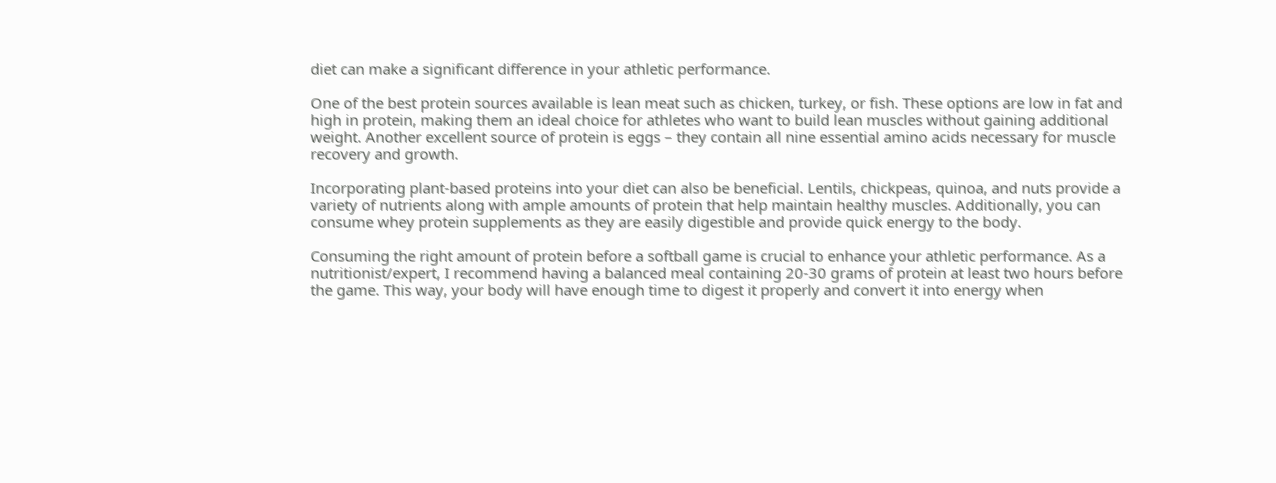diet can make a significant difference in your athletic performance.

One of the best protein sources available is lean meat such as chicken, turkey, or fish. These options are low in fat and high in protein, making them an ideal choice for athletes who want to build lean muscles without gaining additional weight. Another excellent source of protein is eggs – they contain all nine essential amino acids necessary for muscle recovery and growth.

Incorporating plant-based proteins into your diet can also be beneficial. Lentils, chickpeas, quinoa, and nuts provide a variety of nutrients along with ample amounts of protein that help maintain healthy muscles. Additionally, you can consume whey protein supplements as they are easily digestible and provide quick energy to the body.

Consuming the right amount of protein before a softball game is crucial to enhance your athletic performance. As a nutritionist/expert, I recommend having a balanced meal containing 20-30 grams of protein at least two hours before the game. This way, your body will have enough time to digest it properly and convert it into energy when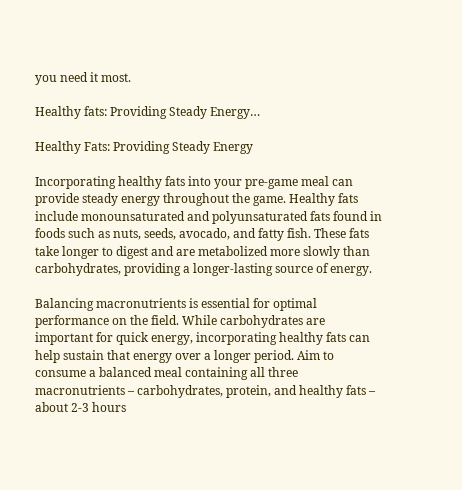you need it most.

Healthy fats: Providing Steady Energy…

Healthy Fats: Providing Steady Energy

Incorporating healthy fats into your pre-game meal can provide steady energy throughout the game. Healthy fats include monounsaturated and polyunsaturated fats found in foods such as nuts, seeds, avocado, and fatty fish. These fats take longer to digest and are metabolized more slowly than carbohydrates, providing a longer-lasting source of energy.

Balancing macronutrients is essential for optimal performance on the field. While carbohydrates are important for quick energy, incorporating healthy fats can help sustain that energy over a longer period. Aim to consume a balanced meal containing all three macronutrients – carbohydrates, protein, and healthy fats – about 2-3 hours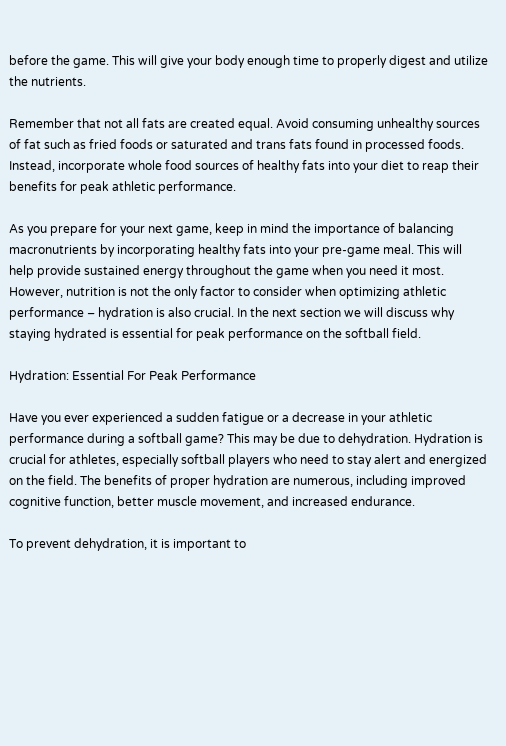before the game. This will give your body enough time to properly digest and utilize the nutrients.

Remember that not all fats are created equal. Avoid consuming unhealthy sources of fat such as fried foods or saturated and trans fats found in processed foods. Instead, incorporate whole food sources of healthy fats into your diet to reap their benefits for peak athletic performance.

As you prepare for your next game, keep in mind the importance of balancing macronutrients by incorporating healthy fats into your pre-game meal. This will help provide sustained energy throughout the game when you need it most. However, nutrition is not the only factor to consider when optimizing athletic performance – hydration is also crucial. In the next section we will discuss why staying hydrated is essential for peak performance on the softball field.

Hydration: Essential For Peak Performance

Have you ever experienced a sudden fatigue or a decrease in your athletic performance during a softball game? This may be due to dehydration. Hydration is crucial for athletes, especially softball players who need to stay alert and energized on the field. The benefits of proper hydration are numerous, including improved cognitive function, better muscle movement, and increased endurance.

To prevent dehydration, it is important to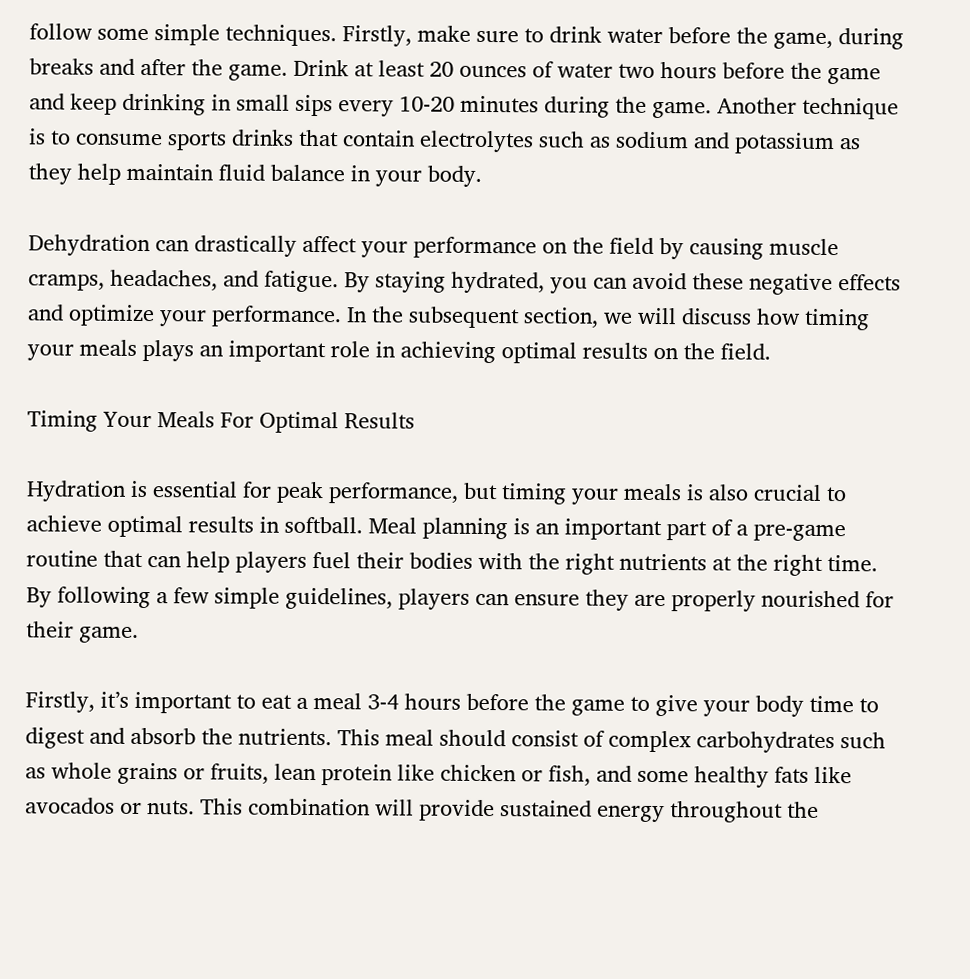follow some simple techniques. Firstly, make sure to drink water before the game, during breaks and after the game. Drink at least 20 ounces of water two hours before the game and keep drinking in small sips every 10-20 minutes during the game. Another technique is to consume sports drinks that contain electrolytes such as sodium and potassium as they help maintain fluid balance in your body.

Dehydration can drastically affect your performance on the field by causing muscle cramps, headaches, and fatigue. By staying hydrated, you can avoid these negative effects and optimize your performance. In the subsequent section, we will discuss how timing your meals plays an important role in achieving optimal results on the field.

Timing Your Meals For Optimal Results

Hydration is essential for peak performance, but timing your meals is also crucial to achieve optimal results in softball. Meal planning is an important part of a pre-game routine that can help players fuel their bodies with the right nutrients at the right time. By following a few simple guidelines, players can ensure they are properly nourished for their game.

Firstly, it’s important to eat a meal 3-4 hours before the game to give your body time to digest and absorb the nutrients. This meal should consist of complex carbohydrates such as whole grains or fruits, lean protein like chicken or fish, and some healthy fats like avocados or nuts. This combination will provide sustained energy throughout the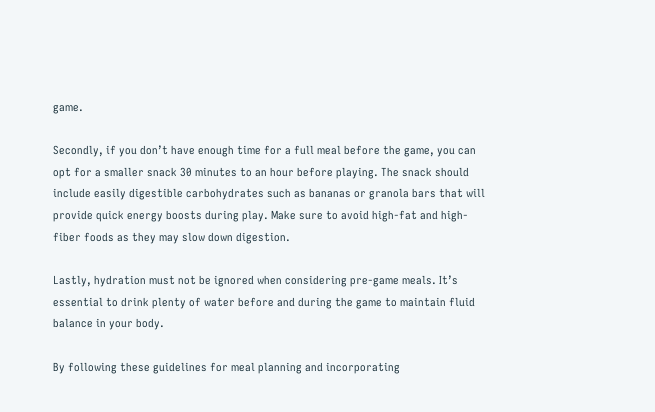game.

Secondly, if you don’t have enough time for a full meal before the game, you can opt for a smaller snack 30 minutes to an hour before playing. The snack should include easily digestible carbohydrates such as bananas or granola bars that will provide quick energy boosts during play. Make sure to avoid high-fat and high-fiber foods as they may slow down digestion.

Lastly, hydration must not be ignored when considering pre-game meals. It’s essential to drink plenty of water before and during the game to maintain fluid balance in your body.

By following these guidelines for meal planning and incorporating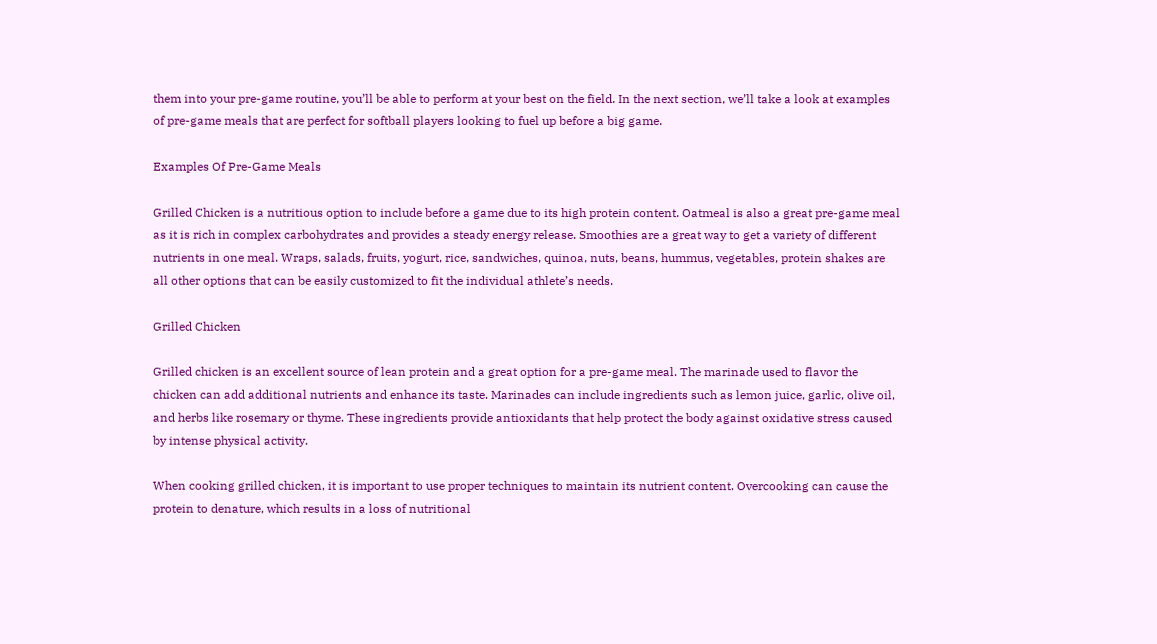them into your pre-game routine, you’ll be able to perform at your best on the field. In the next section, we’ll take a look at examples of pre-game meals that are perfect for softball players looking to fuel up before a big game.

Examples Of Pre-Game Meals

Grilled Chicken is a nutritious option to include before a game due to its high protein content. Oatmeal is also a great pre-game meal as it is rich in complex carbohydrates and provides a steady energy release. Smoothies are a great way to get a variety of different nutrients in one meal. Wraps, salads, fruits, yogurt, rice, sandwiches, quinoa, nuts, beans, hummus, vegetables, protein shakes are all other options that can be easily customized to fit the individual athlete’s needs.

Grilled Chicken

Grilled chicken is an excellent source of lean protein and a great option for a pre-game meal. The marinade used to flavor the chicken can add additional nutrients and enhance its taste. Marinades can include ingredients such as lemon juice, garlic, olive oil, and herbs like rosemary or thyme. These ingredients provide antioxidants that help protect the body against oxidative stress caused by intense physical activity.

When cooking grilled chicken, it is important to use proper techniques to maintain its nutrient content. Overcooking can cause the protein to denature, which results in a loss of nutritional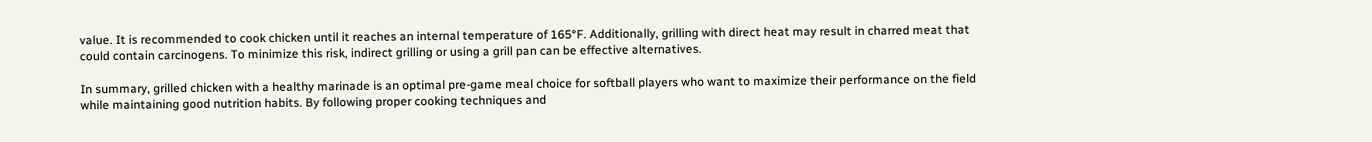value. It is recommended to cook chicken until it reaches an internal temperature of 165°F. Additionally, grilling with direct heat may result in charred meat that could contain carcinogens. To minimize this risk, indirect grilling or using a grill pan can be effective alternatives.

In summary, grilled chicken with a healthy marinade is an optimal pre-game meal choice for softball players who want to maximize their performance on the field while maintaining good nutrition habits. By following proper cooking techniques and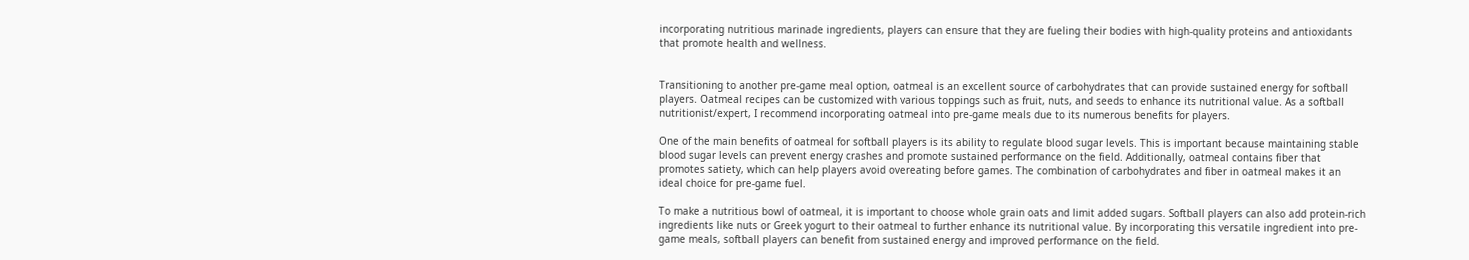incorporating nutritious marinade ingredients, players can ensure that they are fueling their bodies with high-quality proteins and antioxidants that promote health and wellness.


Transitioning to another pre-game meal option, oatmeal is an excellent source of carbohydrates that can provide sustained energy for softball players. Oatmeal recipes can be customized with various toppings such as fruit, nuts, and seeds to enhance its nutritional value. As a softball nutritionist/expert, I recommend incorporating oatmeal into pre-game meals due to its numerous benefits for players.

One of the main benefits of oatmeal for softball players is its ability to regulate blood sugar levels. This is important because maintaining stable blood sugar levels can prevent energy crashes and promote sustained performance on the field. Additionally, oatmeal contains fiber that promotes satiety, which can help players avoid overeating before games. The combination of carbohydrates and fiber in oatmeal makes it an ideal choice for pre-game fuel.

To make a nutritious bowl of oatmeal, it is important to choose whole grain oats and limit added sugars. Softball players can also add protein-rich ingredients like nuts or Greek yogurt to their oatmeal to further enhance its nutritional value. By incorporating this versatile ingredient into pre-game meals, softball players can benefit from sustained energy and improved performance on the field.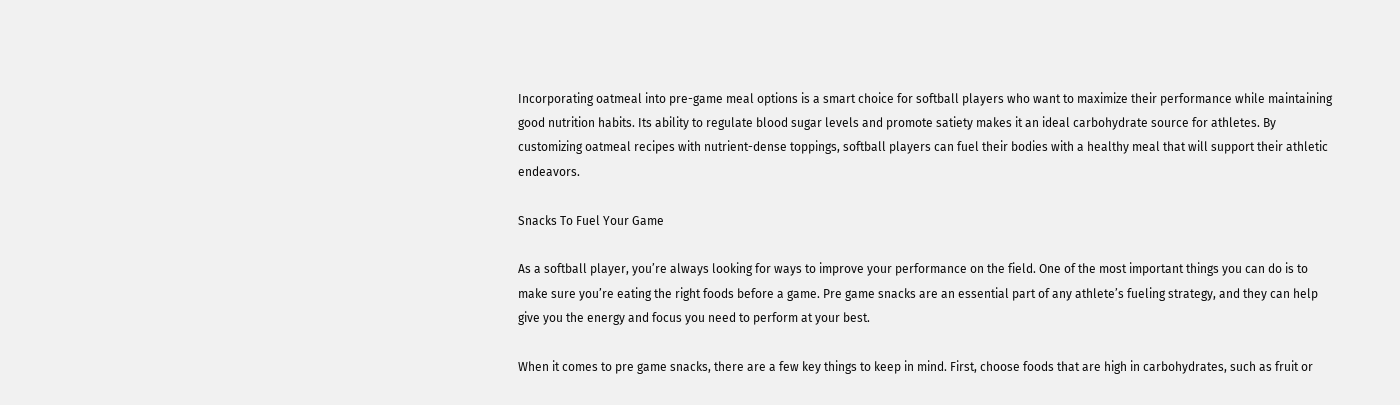Incorporating oatmeal into pre-game meal options is a smart choice for softball players who want to maximize their performance while maintaining good nutrition habits. Its ability to regulate blood sugar levels and promote satiety makes it an ideal carbohydrate source for athletes. By customizing oatmeal recipes with nutrient-dense toppings, softball players can fuel their bodies with a healthy meal that will support their athletic endeavors.

Snacks To Fuel Your Game

As a softball player, you’re always looking for ways to improve your performance on the field. One of the most important things you can do is to make sure you’re eating the right foods before a game. Pre game snacks are an essential part of any athlete’s fueling strategy, and they can help give you the energy and focus you need to perform at your best.

When it comes to pre game snacks, there are a few key things to keep in mind. First, choose foods that are high in carbohydrates, such as fruit or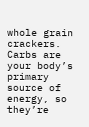whole grain crackers. Carbs are your body’s primary source of energy, so they’re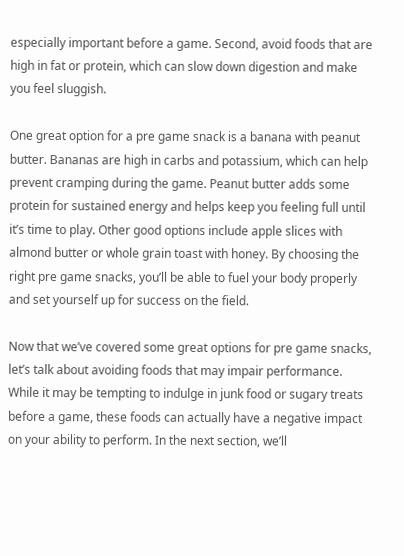especially important before a game. Second, avoid foods that are high in fat or protein, which can slow down digestion and make you feel sluggish.

One great option for a pre game snack is a banana with peanut butter. Bananas are high in carbs and potassium, which can help prevent cramping during the game. Peanut butter adds some protein for sustained energy and helps keep you feeling full until it’s time to play. Other good options include apple slices with almond butter or whole grain toast with honey. By choosing the right pre game snacks, you’ll be able to fuel your body properly and set yourself up for success on the field.

Now that we’ve covered some great options for pre game snacks, let’s talk about avoiding foods that may impair performance. While it may be tempting to indulge in junk food or sugary treats before a game, these foods can actually have a negative impact on your ability to perform. In the next section, we’ll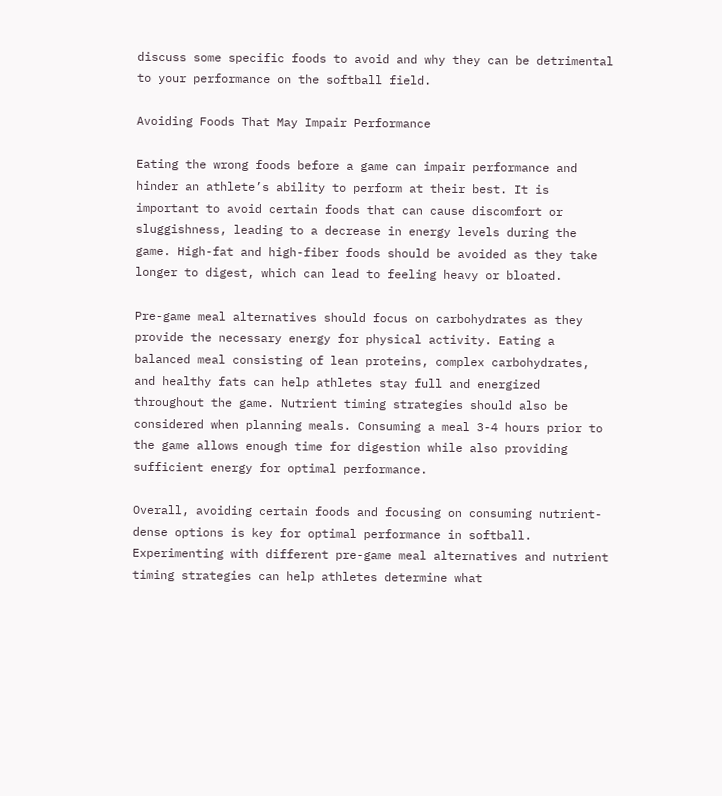discuss some specific foods to avoid and why they can be detrimental to your performance on the softball field.

Avoiding Foods That May Impair Performance

Eating the wrong foods before a game can impair performance and hinder an athlete’s ability to perform at their best. It is important to avoid certain foods that can cause discomfort or sluggishness, leading to a decrease in energy levels during the game. High-fat and high-fiber foods should be avoided as they take longer to digest, which can lead to feeling heavy or bloated.

Pre-game meal alternatives should focus on carbohydrates as they provide the necessary energy for physical activity. Eating a balanced meal consisting of lean proteins, complex carbohydrates, and healthy fats can help athletes stay full and energized throughout the game. Nutrient timing strategies should also be considered when planning meals. Consuming a meal 3-4 hours prior to the game allows enough time for digestion while also providing sufficient energy for optimal performance.

Overall, avoiding certain foods and focusing on consuming nutrient-dense options is key for optimal performance in softball. Experimenting with different pre-game meal alternatives and nutrient timing strategies can help athletes determine what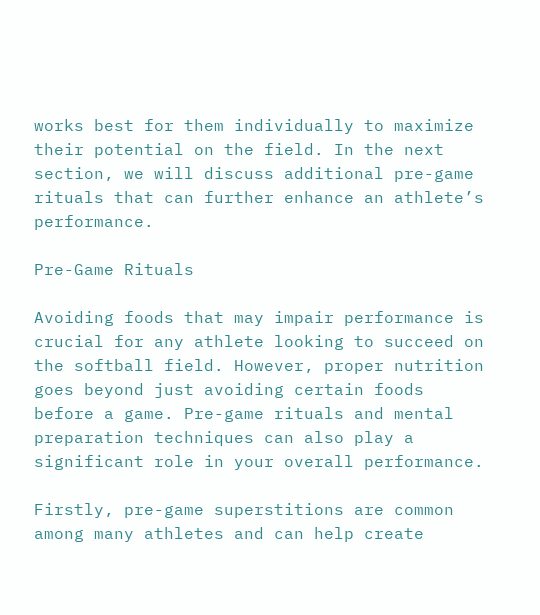works best for them individually to maximize their potential on the field. In the next section, we will discuss additional pre-game rituals that can further enhance an athlete’s performance.

Pre-Game Rituals

Avoiding foods that may impair performance is crucial for any athlete looking to succeed on the softball field. However, proper nutrition goes beyond just avoiding certain foods before a game. Pre-game rituals and mental preparation techniques can also play a significant role in your overall performance.

Firstly, pre-game superstitions are common among many athletes and can help create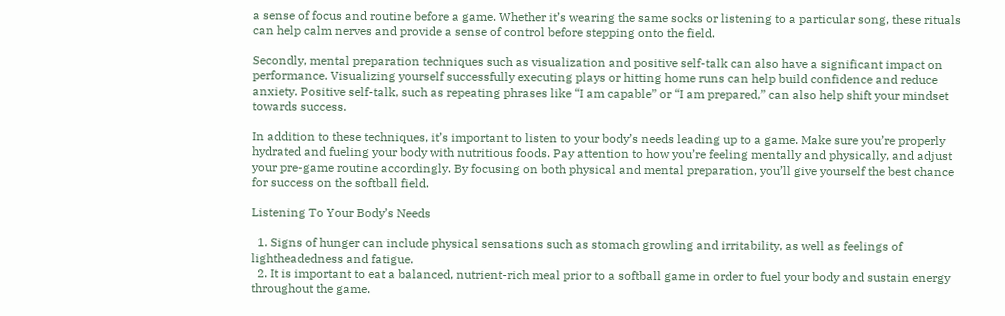a sense of focus and routine before a game. Whether it’s wearing the same socks or listening to a particular song, these rituals can help calm nerves and provide a sense of control before stepping onto the field.

Secondly, mental preparation techniques such as visualization and positive self-talk can also have a significant impact on performance. Visualizing yourself successfully executing plays or hitting home runs can help build confidence and reduce anxiety. Positive self-talk, such as repeating phrases like “I am capable” or “I am prepared,” can also help shift your mindset towards success.

In addition to these techniques, it’s important to listen to your body’s needs leading up to a game. Make sure you’re properly hydrated and fueling your body with nutritious foods. Pay attention to how you’re feeling mentally and physically, and adjust your pre-game routine accordingly. By focusing on both physical and mental preparation, you’ll give yourself the best chance for success on the softball field.

Listening To Your Body’s Needs

  1. Signs of hunger can include physical sensations such as stomach growling and irritability, as well as feelings of lightheadedness and fatigue.
  2. It is important to eat a balanced, nutrient-rich meal prior to a softball game in order to fuel your body and sustain energy throughout the game.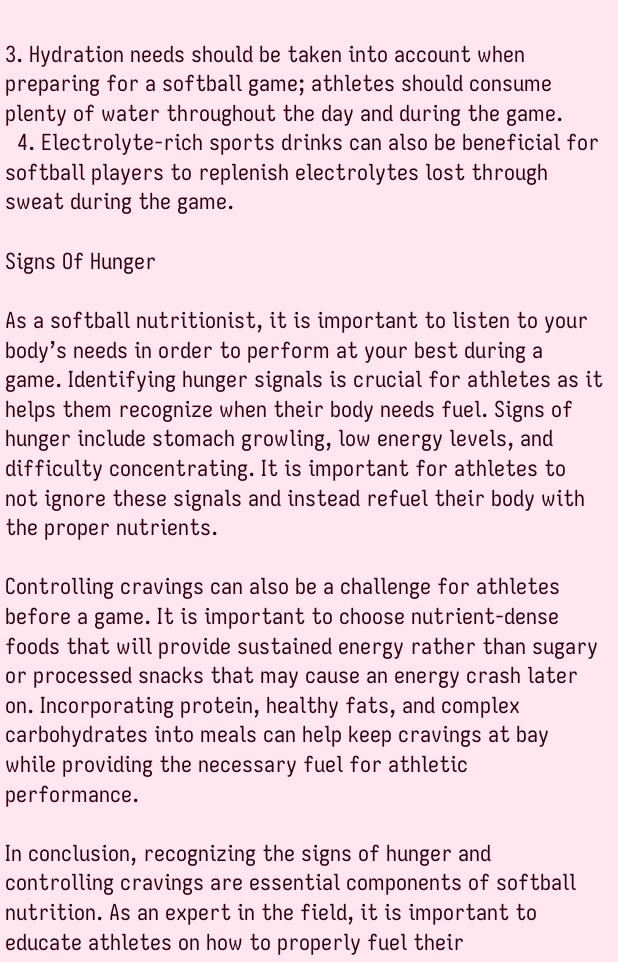3. Hydration needs should be taken into account when preparing for a softball game; athletes should consume plenty of water throughout the day and during the game.
  4. Electrolyte-rich sports drinks can also be beneficial for softball players to replenish electrolytes lost through sweat during the game.

Signs Of Hunger

As a softball nutritionist, it is important to listen to your body’s needs in order to perform at your best during a game. Identifying hunger signals is crucial for athletes as it helps them recognize when their body needs fuel. Signs of hunger include stomach growling, low energy levels, and difficulty concentrating. It is important for athletes to not ignore these signals and instead refuel their body with the proper nutrients.

Controlling cravings can also be a challenge for athletes before a game. It is important to choose nutrient-dense foods that will provide sustained energy rather than sugary or processed snacks that may cause an energy crash later on. Incorporating protein, healthy fats, and complex carbohydrates into meals can help keep cravings at bay while providing the necessary fuel for athletic performance.

In conclusion, recognizing the signs of hunger and controlling cravings are essential components of softball nutrition. As an expert in the field, it is important to educate athletes on how to properly fuel their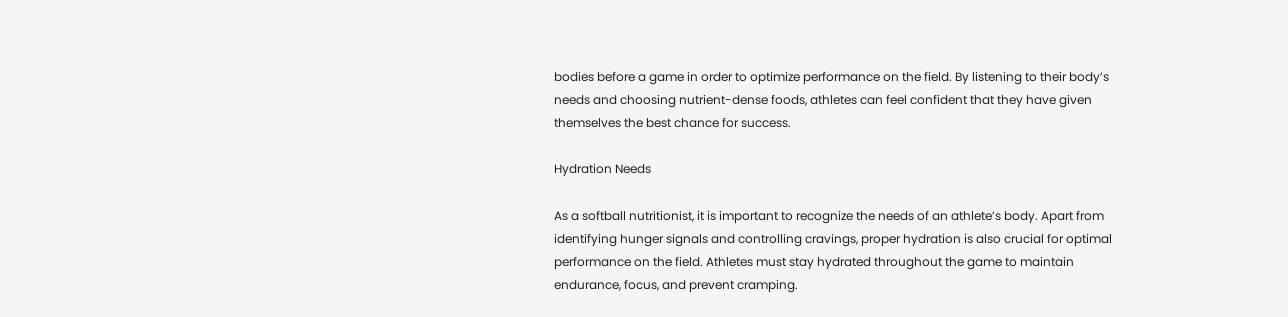bodies before a game in order to optimize performance on the field. By listening to their body’s needs and choosing nutrient-dense foods, athletes can feel confident that they have given themselves the best chance for success.

Hydration Needs

As a softball nutritionist, it is important to recognize the needs of an athlete’s body. Apart from identifying hunger signals and controlling cravings, proper hydration is also crucial for optimal performance on the field. Athletes must stay hydrated throughout the game to maintain endurance, focus, and prevent cramping.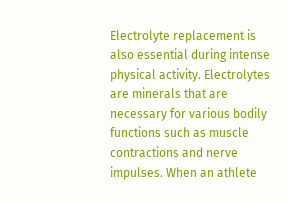Electrolyte replacement is also essential during intense physical activity. Electrolytes are minerals that are necessary for various bodily functions such as muscle contractions and nerve impulses. When an athlete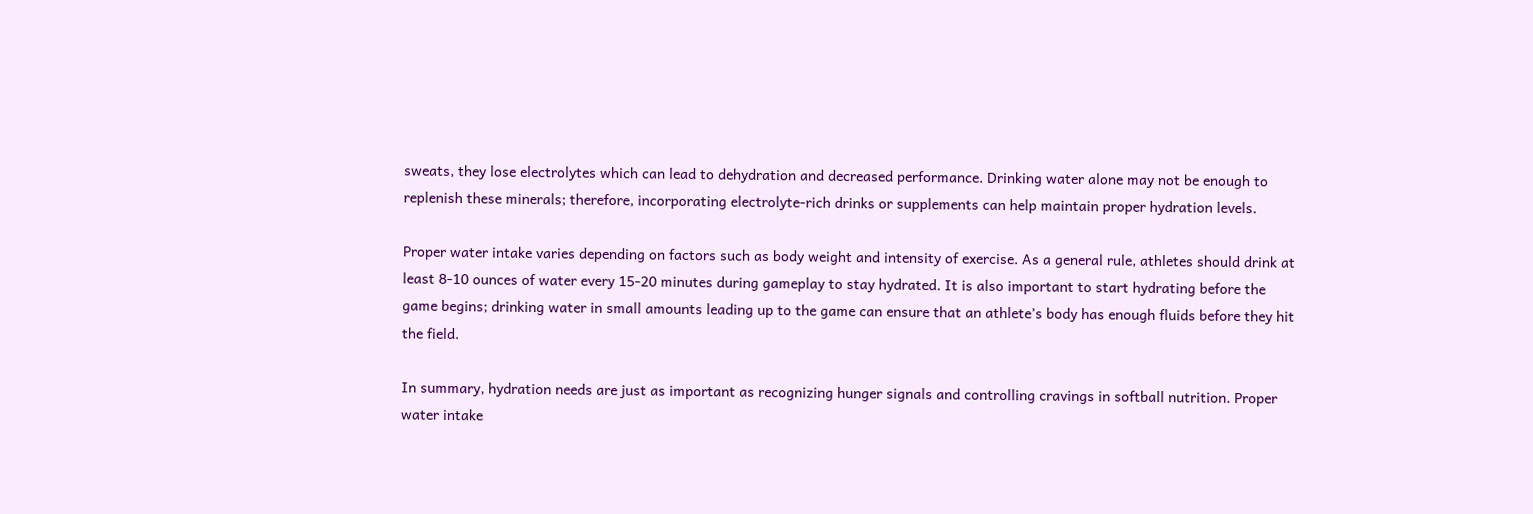sweats, they lose electrolytes which can lead to dehydration and decreased performance. Drinking water alone may not be enough to replenish these minerals; therefore, incorporating electrolyte-rich drinks or supplements can help maintain proper hydration levels.

Proper water intake varies depending on factors such as body weight and intensity of exercise. As a general rule, athletes should drink at least 8-10 ounces of water every 15-20 minutes during gameplay to stay hydrated. It is also important to start hydrating before the game begins; drinking water in small amounts leading up to the game can ensure that an athlete’s body has enough fluids before they hit the field.

In summary, hydration needs are just as important as recognizing hunger signals and controlling cravings in softball nutrition. Proper water intake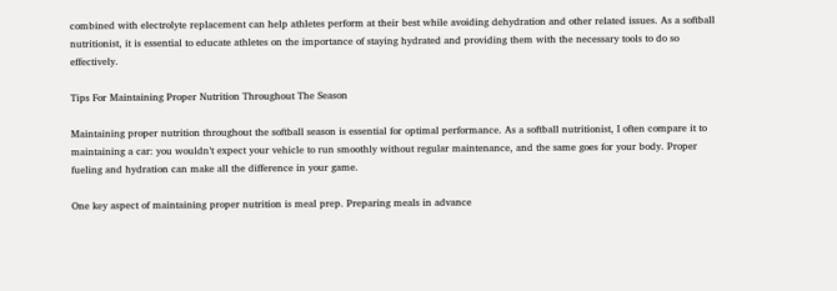combined with electrolyte replacement can help athletes perform at their best while avoiding dehydration and other related issues. As a softball nutritionist, it is essential to educate athletes on the importance of staying hydrated and providing them with the necessary tools to do so effectively.

Tips For Maintaining Proper Nutrition Throughout The Season

Maintaining proper nutrition throughout the softball season is essential for optimal performance. As a softball nutritionist, I often compare it to maintaining a car: you wouldn’t expect your vehicle to run smoothly without regular maintenance, and the same goes for your body. Proper fueling and hydration can make all the difference in your game.

One key aspect of maintaining proper nutrition is meal prep. Preparing meals in advance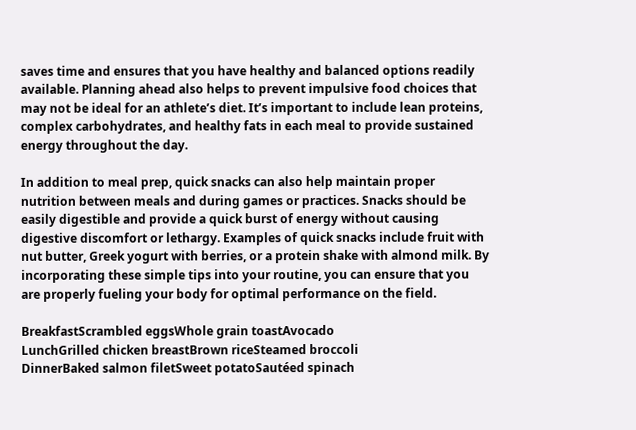saves time and ensures that you have healthy and balanced options readily available. Planning ahead also helps to prevent impulsive food choices that may not be ideal for an athlete’s diet. It’s important to include lean proteins, complex carbohydrates, and healthy fats in each meal to provide sustained energy throughout the day.

In addition to meal prep, quick snacks can also help maintain proper nutrition between meals and during games or practices. Snacks should be easily digestible and provide a quick burst of energy without causing digestive discomfort or lethargy. Examples of quick snacks include fruit with nut butter, Greek yogurt with berries, or a protein shake with almond milk. By incorporating these simple tips into your routine, you can ensure that you are properly fueling your body for optimal performance on the field.

BreakfastScrambled eggsWhole grain toastAvocado
LunchGrilled chicken breastBrown riceSteamed broccoli
DinnerBaked salmon filetSweet potatoSautéed spinach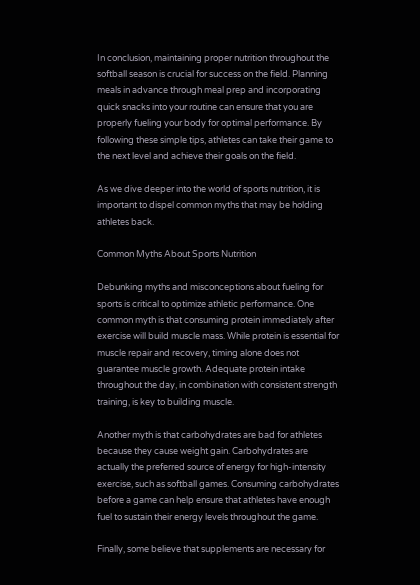In conclusion, maintaining proper nutrition throughout the softball season is crucial for success on the field. Planning meals in advance through meal prep and incorporating quick snacks into your routine can ensure that you are properly fueling your body for optimal performance. By following these simple tips, athletes can take their game to the next level and achieve their goals on the field.

As we dive deeper into the world of sports nutrition, it is important to dispel common myths that may be holding athletes back.

Common Myths About Sports Nutrition

Debunking myths and misconceptions about fueling for sports is critical to optimize athletic performance. One common myth is that consuming protein immediately after exercise will build muscle mass. While protein is essential for muscle repair and recovery, timing alone does not guarantee muscle growth. Adequate protein intake throughout the day, in combination with consistent strength training, is key to building muscle.

Another myth is that carbohydrates are bad for athletes because they cause weight gain. Carbohydrates are actually the preferred source of energy for high-intensity exercise, such as softball games. Consuming carbohydrates before a game can help ensure that athletes have enough fuel to sustain their energy levels throughout the game.

Finally, some believe that supplements are necessary for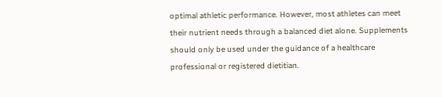optimal athletic performance. However, most athletes can meet their nutrient needs through a balanced diet alone. Supplements should only be used under the guidance of a healthcare professional or registered dietitian.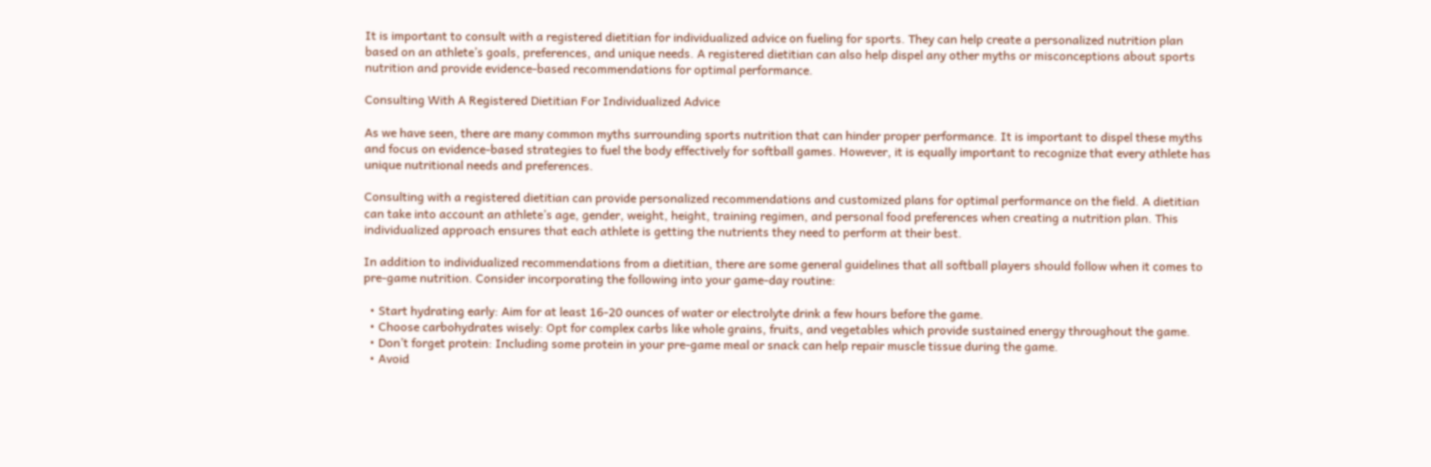It is important to consult with a registered dietitian for individualized advice on fueling for sports. They can help create a personalized nutrition plan based on an athlete’s goals, preferences, and unique needs. A registered dietitian can also help dispel any other myths or misconceptions about sports nutrition and provide evidence-based recommendations for optimal performance.

Consulting With A Registered Dietitian For Individualized Advice

As we have seen, there are many common myths surrounding sports nutrition that can hinder proper performance. It is important to dispel these myths and focus on evidence-based strategies to fuel the body effectively for softball games. However, it is equally important to recognize that every athlete has unique nutritional needs and preferences.

Consulting with a registered dietitian can provide personalized recommendations and customized plans for optimal performance on the field. A dietitian can take into account an athlete’s age, gender, weight, height, training regimen, and personal food preferences when creating a nutrition plan. This individualized approach ensures that each athlete is getting the nutrients they need to perform at their best.

In addition to individualized recommendations from a dietitian, there are some general guidelines that all softball players should follow when it comes to pre-game nutrition. Consider incorporating the following into your game-day routine:

  • Start hydrating early: Aim for at least 16-20 ounces of water or electrolyte drink a few hours before the game.
  • Choose carbohydrates wisely: Opt for complex carbs like whole grains, fruits, and vegetables which provide sustained energy throughout the game.
  • Don’t forget protein: Including some protein in your pre-game meal or snack can help repair muscle tissue during the game.
  • Avoid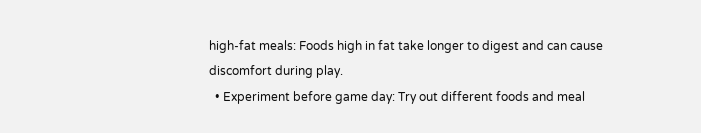high-fat meals: Foods high in fat take longer to digest and can cause discomfort during play.
  • Experiment before game day: Try out different foods and meal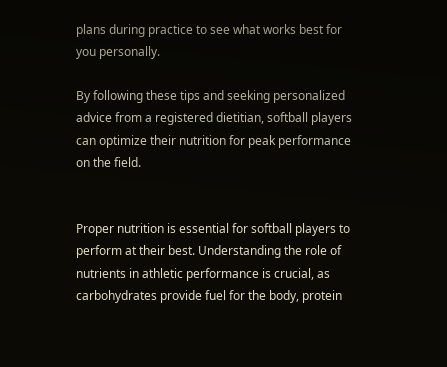plans during practice to see what works best for you personally.

By following these tips and seeking personalized advice from a registered dietitian, softball players can optimize their nutrition for peak performance on the field.


Proper nutrition is essential for softball players to perform at their best. Understanding the role of nutrients in athletic performance is crucial, as carbohydrates provide fuel for the body, protein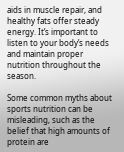aids in muscle repair, and healthy fats offer steady energy. It’s important to listen to your body’s needs and maintain proper nutrition throughout the season.

Some common myths about sports nutrition can be misleading, such as the belief that high amounts of protein are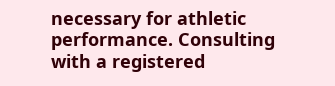necessary for athletic performance. Consulting with a registered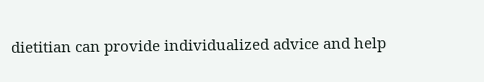dietitian can provide individualized advice and help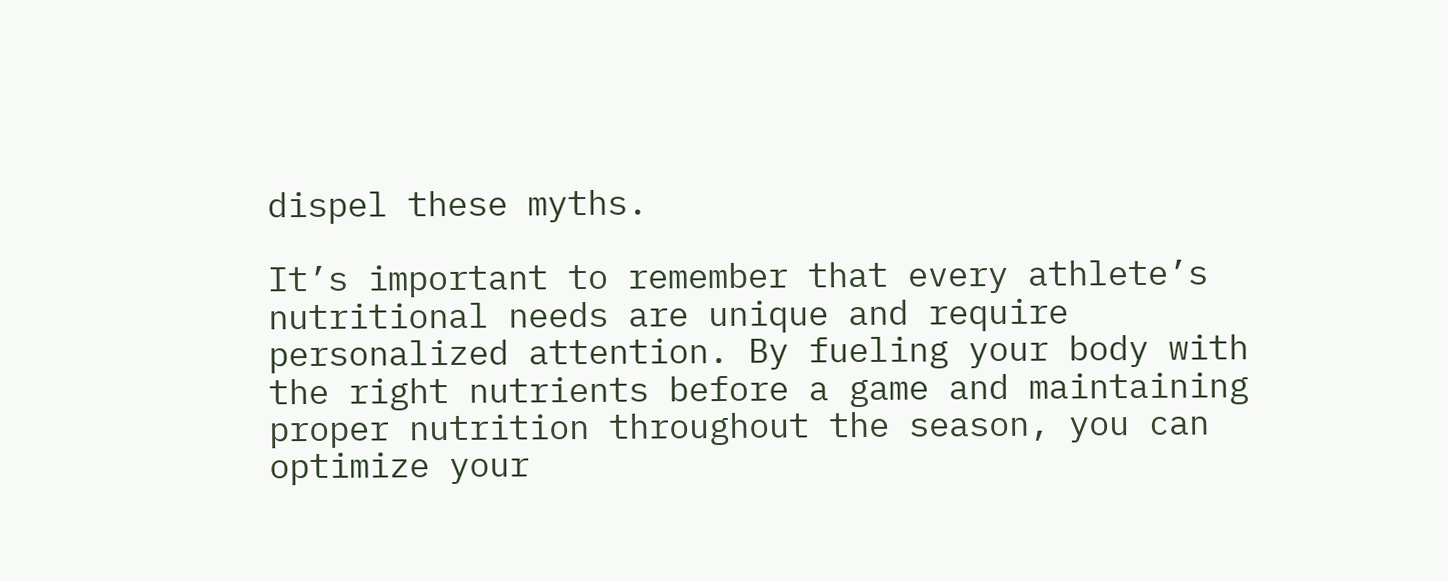dispel these myths.

It’s important to remember that every athlete’s nutritional needs are unique and require personalized attention. By fueling your body with the right nutrients before a game and maintaining proper nutrition throughout the season, you can optimize your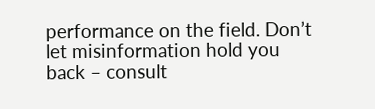performance on the field. Don’t let misinformation hold you back – consult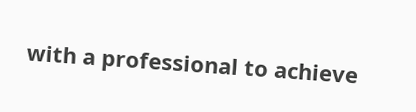with a professional to achieve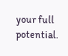your full potential.